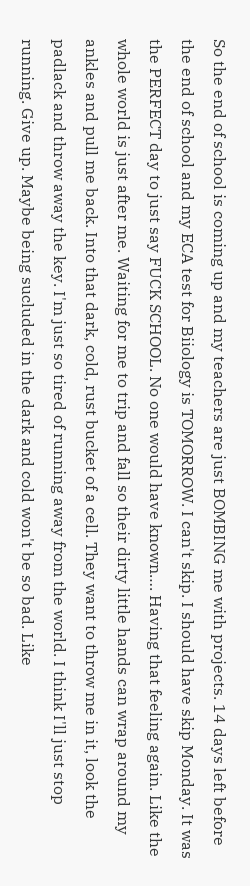So the end of school is coming up and my teachers are just BOMBING me with projects. 14 days left before the end of school and my ECA test for Biiology is TOMORROW. I can't skip. I should have skip Monday. It was the PERFECT day to just say FUCK SCHOOL. No one would have known…. Having that feeling again. Like the whole world is just after me. Waiting for me to trip and fall so their dirty little hands can wrap around my ankles and pull me back. Into that dark, cold, rust bucket of a cell. They want to throw me in it, look the padlack and throw away the key. I'm just so tired of running away from the world. I think I'll just stop running. Give up. Maybe being sucluded in the dark and cold won't be so bad. Like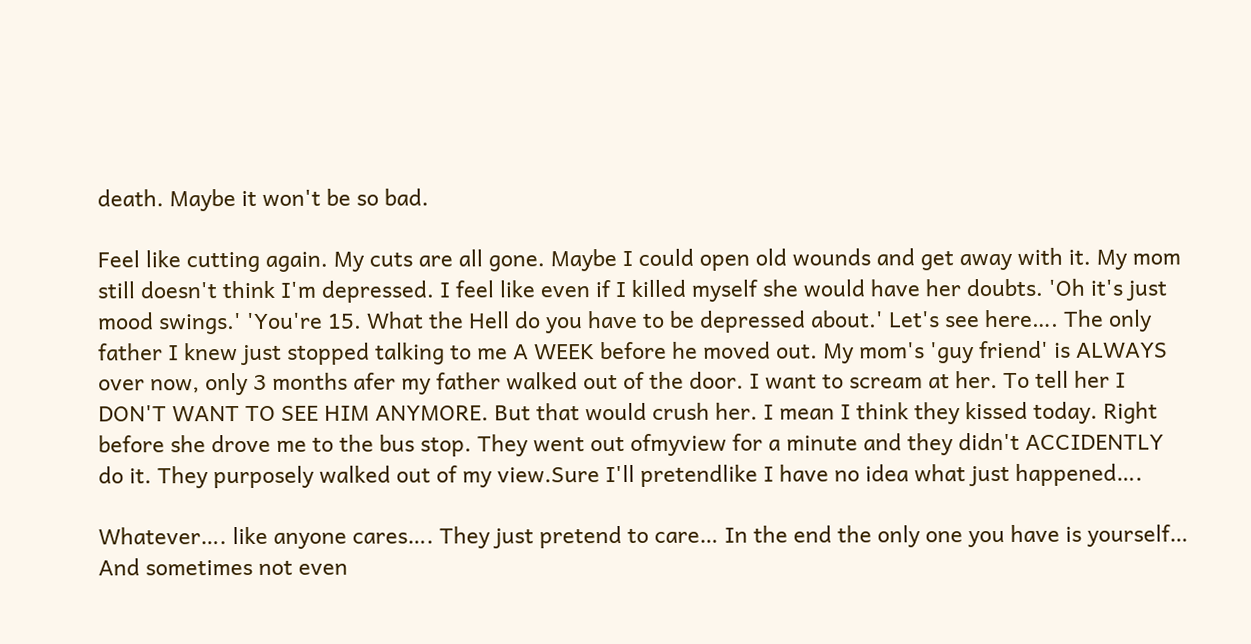death. Maybe it won't be so bad.

Feel like cutting again. My cuts are all gone. Maybe I could open old wounds and get away with it. My mom still doesn't think I'm depressed. I feel like even if I killed myself she would have her doubts. 'Oh it's just mood swings.' 'You're 15. What the Hell do you have to be depressed about.' Let's see here…. The only father I knew just stopped talking to me A WEEK before he moved out. My mom's 'guy friend' is ALWAYS over now, only 3 months afer my father walked out of the door. I want to scream at her. To tell her I DON'T WANT TO SEE HIM ANYMORE. But that would crush her. I mean I think they kissed today. Right before she drove me to the bus stop. They went out ofmyview for a minute and they didn't ACCIDENTLY do it. They purposely walked out of my view.Sure I'll pretendlike I have no idea what just happened….

Whatever…. like anyone cares…. They just pretend to care… In the end the only one you have is yourself… And sometimes not even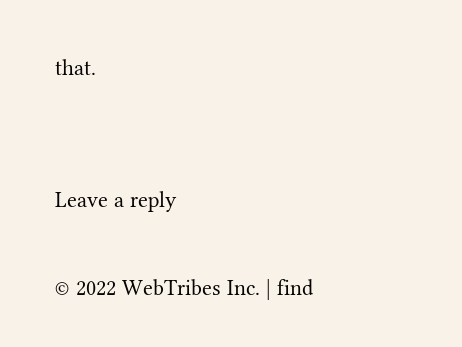that.


Leave a reply

© 2022 WebTribes Inc. | find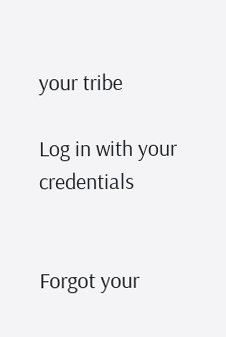your tribe

Log in with your credentials


Forgot your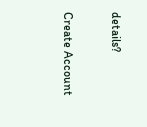details?

Create Account